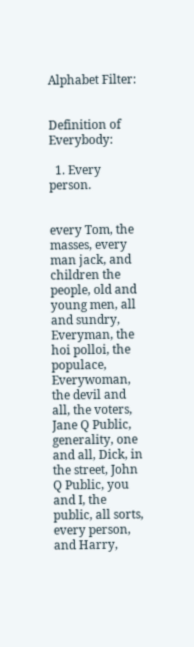Alphabet Filter:


Definition of Everybody:

  1. Every person.


every Tom, the masses, every man jack, and children the people, old and young men, all and sundry, Everyman, the hoi polloi, the populace, Everywoman, the devil and all, the voters, Jane Q Public, generality, one and all, Dick, in the street, John Q Public, you and I, the public, all sorts, every person, and Harry,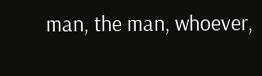man, the man, whoever,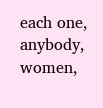each one, anybody, women,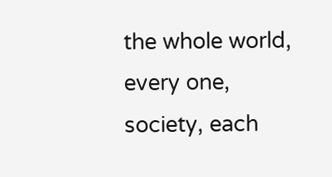the whole world, every one, society, each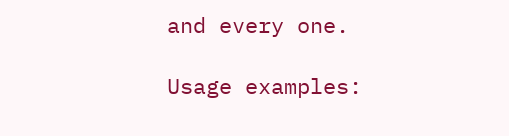and every one.

Usage examples: